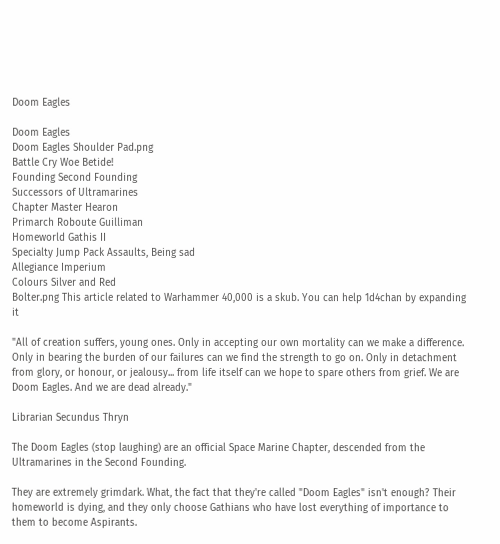Doom Eagles

Doom Eagles
Doom Eagles Shoulder Pad.png
Battle Cry Woe Betide!
Founding Second Founding
Successors of Ultramarines
Chapter Master Hearon
Primarch Roboute Guilliman
Homeworld Gathis II
Specialty Jump Pack Assaults, Being sad
Allegiance Imperium
Colours Silver and Red
Bolter.png This article related to Warhammer 40,000 is a skub. You can help 1d4chan by expanding it

"All of creation suffers, young ones. Only in accepting our own mortality can we make a difference. Only in bearing the burden of our failures can we find the strength to go on. Only in detachment from glory, or honour, or jealousy... from life itself can we hope to spare others from grief. We are Doom Eagles. And we are dead already."

Librarian Secundus Thryn

The Doom Eagles (stop laughing) are an official Space Marine Chapter, descended from the Ultramarines in the Second Founding.

They are extremely grimdark. What, the fact that they're called "Doom Eagles" isn't enough? Their homeworld is dying, and they only choose Gathians who have lost everything of importance to them to become Aspirants.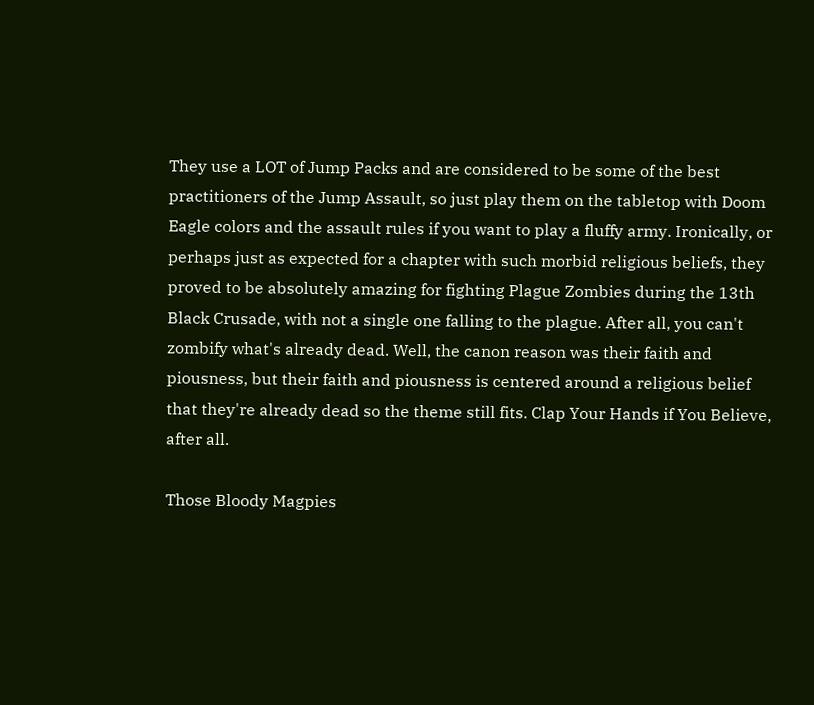They use a LOT of Jump Packs and are considered to be some of the best practitioners of the Jump Assault, so just play them on the tabletop with Doom Eagle colors and the assault rules if you want to play a fluffy army. Ironically, or perhaps just as expected for a chapter with such morbid religious beliefs, they proved to be absolutely amazing for fighting Plague Zombies during the 13th Black Crusade, with not a single one falling to the plague. After all, you can't zombify what's already dead. Well, the canon reason was their faith and piousness, but their faith and piousness is centered around a religious belief that they're already dead so the theme still fits. Clap Your Hands if You Believe, after all.

Those Bloody Magpies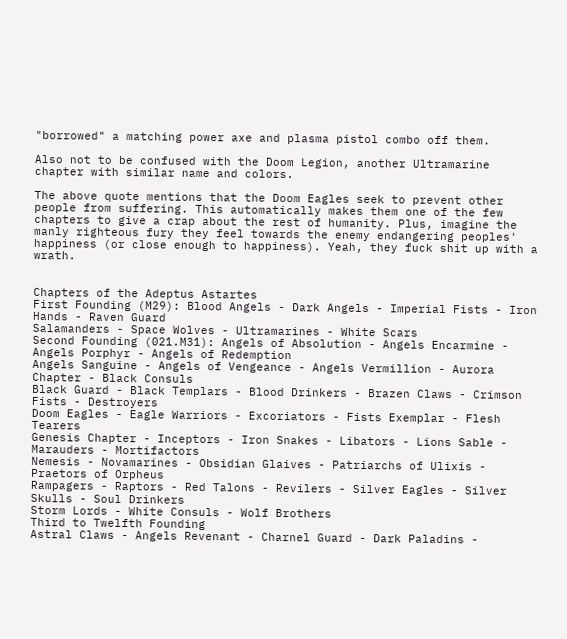"borrowed" a matching power axe and plasma pistol combo off them.

Also not to be confused with the Doom Legion, another Ultramarine chapter with similar name and colors.

The above quote mentions that the Doom Eagles seek to prevent other people from suffering. This automatically makes them one of the few chapters to give a crap about the rest of humanity. Plus, imagine the manly righteous fury they feel towards the enemy endangering peoples' happiness (or close enough to happiness). Yeah, they fuck shit up with a wrath.


Chapters of the Adeptus Astartes
First Founding (M29): Blood Angels - Dark Angels - Imperial Fists - Iron Hands - Raven Guard
Salamanders - Space Wolves - Ultramarines - White Scars
Second Founding (021.M31): Angels of Absolution - Angels Encarmine - Angels Porphyr - Angels of Redemption
Angels Sanguine - Angels of Vengeance - Angels Vermillion - Aurora Chapter - Black Consuls
Black Guard - Black Templars - Blood Drinkers - Brazen Claws - Crimson Fists - Destroyers
Doom Eagles - Eagle Warriors - Excoriators - Fists Exemplar - Flesh Tearers
Genesis Chapter - Inceptors - Iron Snakes - Libators - Lions Sable - Marauders - Mortifactors
Nemesis - Novamarines - Obsidian Glaives - Patriarchs of Ulixis - Praetors of Orpheus
Rampagers - Raptors - Red Talons - Revilers - Silver Eagles - Silver Skulls - Soul Drinkers
Storm Lords - White Consuls - Wolf Brothers
Third to Twelfth Founding
Astral Claws - Angels Revenant - Charnel Guard - Dark Paladins -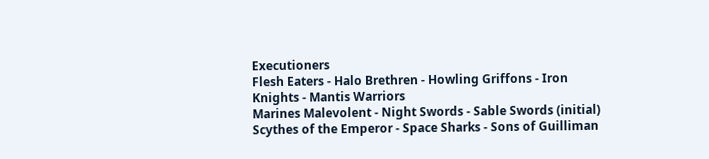Executioners
Flesh Eaters - Halo Brethren - Howling Griffons - Iron Knights - Mantis Warriors
Marines Malevolent - Night Swords - Sable Swords (initial)
Scythes of the Emperor - Space Sharks - Sons of Guilliman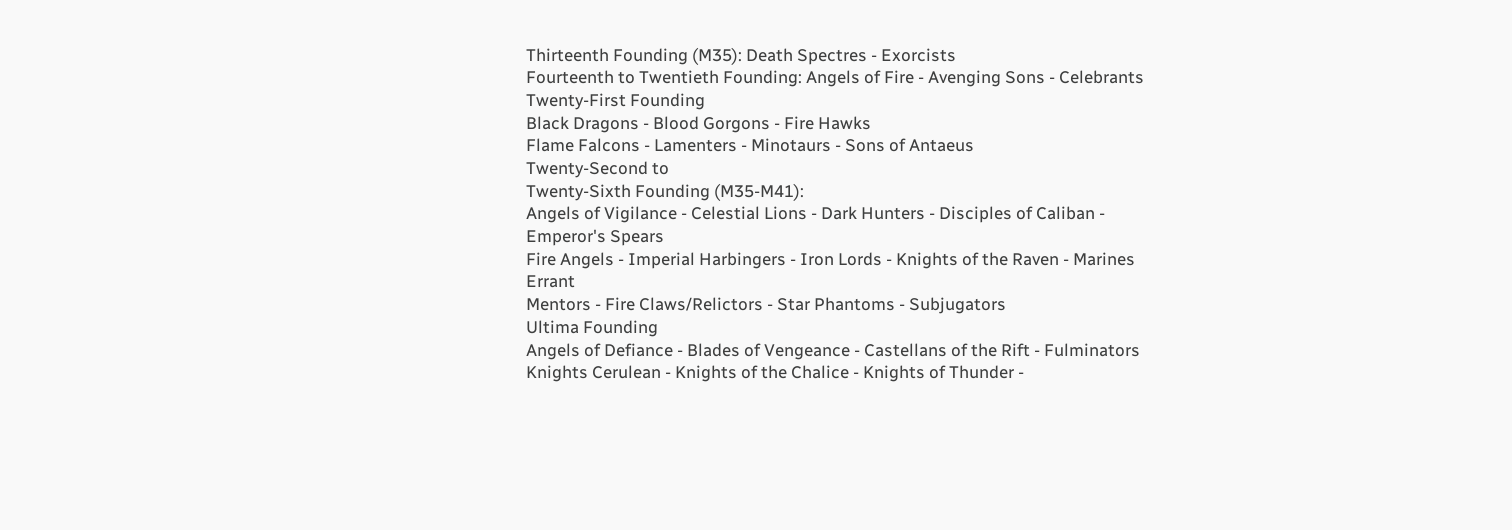Thirteenth Founding (M35): Death Spectres - Exorcists
Fourteenth to Twentieth Founding: Angels of Fire - Avenging Sons - Celebrants
Twenty-First Founding
Black Dragons - Blood Gorgons - Fire Hawks
Flame Falcons - Lamenters - Minotaurs - Sons of Antaeus
Twenty-Second to
Twenty-Sixth Founding (M35-M41):
Angels of Vigilance - Celestial Lions - Dark Hunters - Disciples of Caliban - Emperor's Spears
Fire Angels - Imperial Harbingers - Iron Lords - Knights of the Raven - Marines Errant
Mentors - Fire Claws/Relictors - Star Phantoms - Subjugators
Ultima Founding
Angels of Defiance - Blades of Vengeance - Castellans of the Rift - Fulminators
Knights Cerulean - Knights of the Chalice - Knights of Thunder -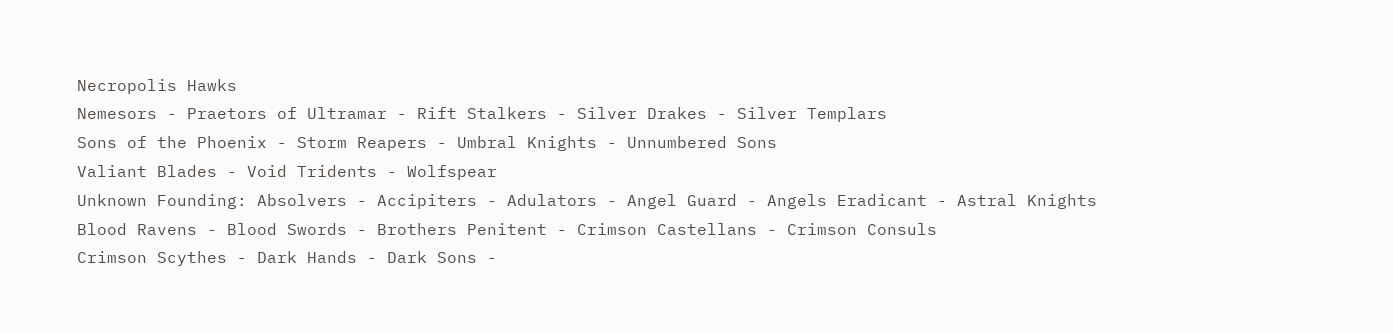Necropolis Hawks
Nemesors - Praetors of Ultramar - Rift Stalkers - Silver Drakes - Silver Templars
Sons of the Phoenix - Storm Reapers - Umbral Knights - Unnumbered Sons
Valiant Blades - Void Tridents - Wolfspear
Unknown Founding: Absolvers - Accipiters - Adulators - Angel Guard - Angels Eradicant - Astral Knights
Blood Ravens - Blood Swords - Brothers Penitent - Crimson Castellans - Crimson Consuls
Crimson Scythes - Dark Hands - Dark Sons -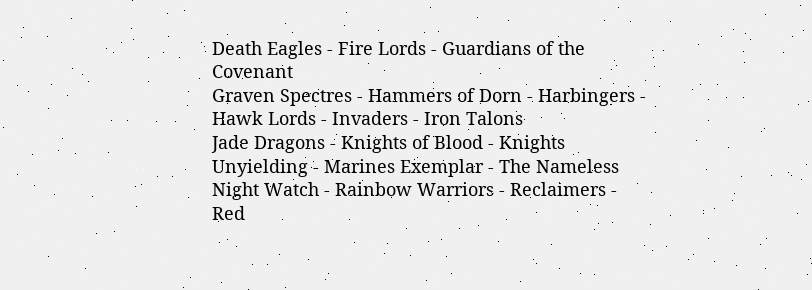Death Eagles - Fire Lords - Guardians of the Covenant
Graven Spectres - Hammers of Dorn - Harbingers - Hawk Lords - Invaders - Iron Talons
Jade Dragons - Knights of Blood - Knights Unyielding - Marines Exemplar - The Nameless
Night Watch - Rainbow Warriors - Reclaimers - Red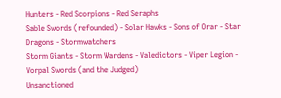Hunters - Red Scorpions - Red Seraphs
Sable Swords (refounded) - Solar Hawks - Sons of Orar - Star Dragons - Stormwatchers
Storm Giants - Storm Wardens - Valedictors - Viper Legion - Vorpal Swords (and the Judged)
Unsanctioned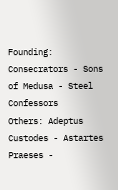Founding: Consecrators - Sons of Medusa - Steel Confessors
Others: Adeptus Custodes - Astartes Praeses -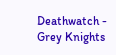Deathwatch - Grey Knights